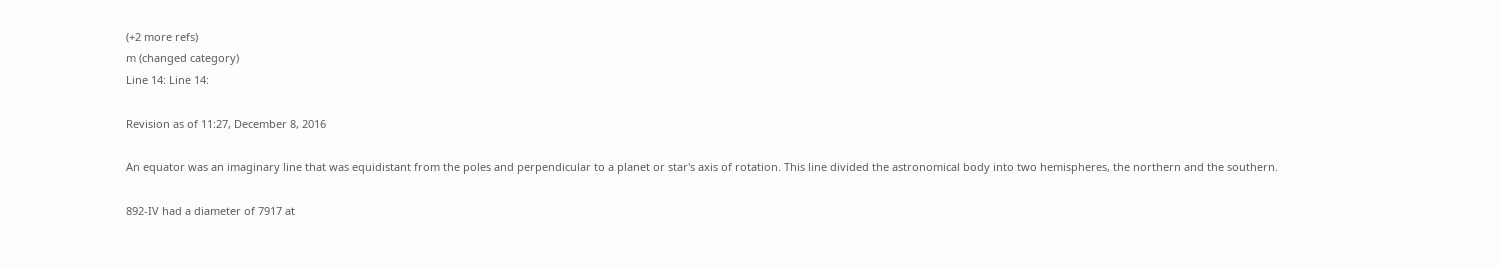(+2 more refs)
m (changed category)
Line 14: Line 14:

Revision as of 11:27, December 8, 2016

An equator was an imaginary line that was equidistant from the poles and perpendicular to a planet or star's axis of rotation. This line divided the astronomical body into two hemispheres, the northern and the southern.

892-IV had a diameter of 7917 at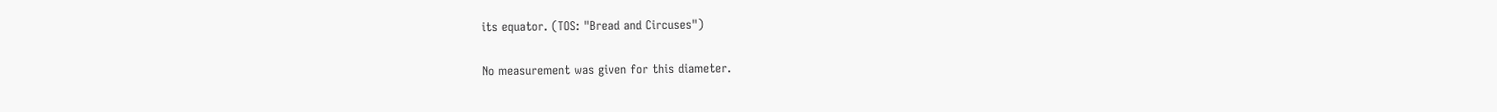its equator. (TOS: "Bread and Circuses")

No measurement was given for this diameter.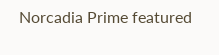Norcadia Prime featured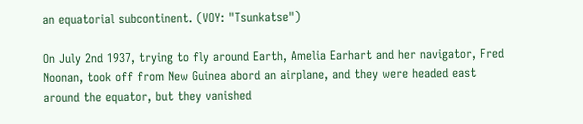an equatorial subcontinent. (VOY: "Tsunkatse")

On July 2nd 1937, trying to fly around Earth, Amelia Earhart and her navigator, Fred Noonan, took off from New Guinea abord an airplane, and they were headed east around the equator, but they vanished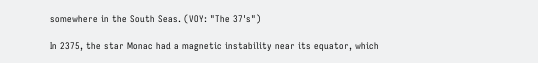somewhere in the South Seas. (VOY: "The 37's")

In 2375, the star Monac had a magnetic instability near its equator, which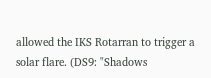allowed the IKS Rotarran to trigger a solar flare. (DS9: "Shadows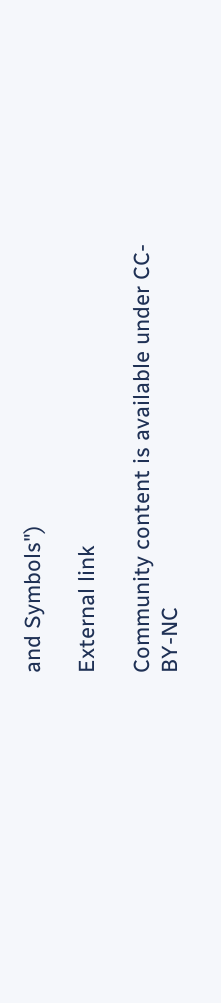and Symbols")

External link

Community content is available under CC-BY-NC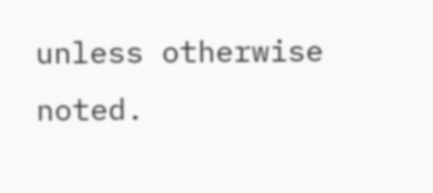unless otherwise noted.